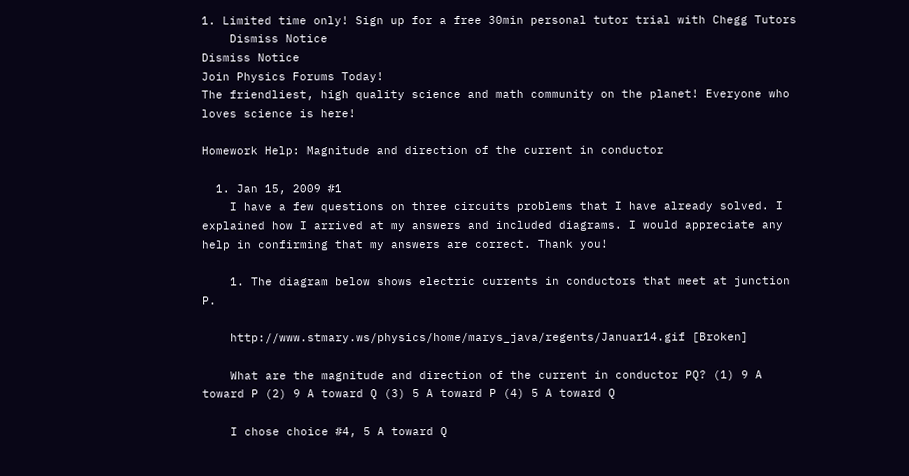1. Limited time only! Sign up for a free 30min personal tutor trial with Chegg Tutors
    Dismiss Notice
Dismiss Notice
Join Physics Forums Today!
The friendliest, high quality science and math community on the planet! Everyone who loves science is here!

Homework Help: Magnitude and direction of the current in conductor

  1. Jan 15, 2009 #1
    I have a few questions on three circuits problems that I have already solved. I explained how I arrived at my answers and included diagrams. I would appreciate any help in confirming that my answers are correct. Thank you!

    1. The diagram below shows electric currents in conductors that meet at junction P.

    http://www.stmary.ws/physics/home/marys_java/regents/Januar14.gif [Broken]

    What are the magnitude and direction of the current in conductor PQ? (1) 9 A toward P (2) 9 A toward Q (3) 5 A toward P (4) 5 A toward Q

    I chose choice #4, 5 A toward Q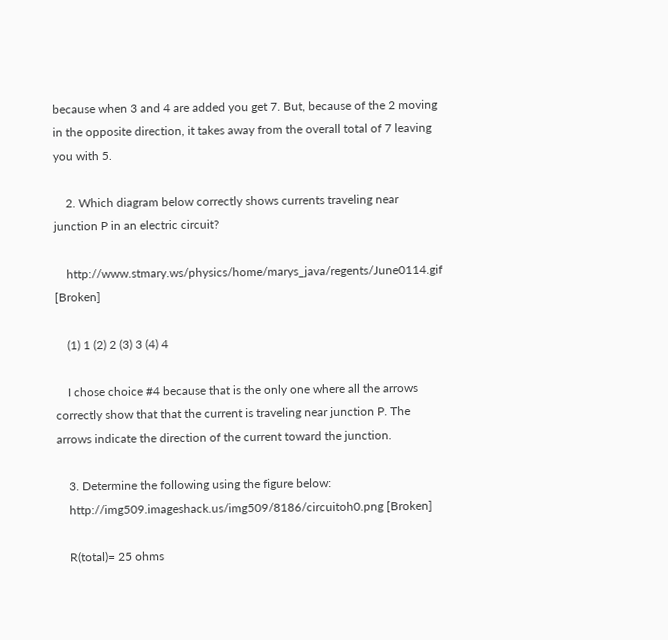because when 3 and 4 are added you get 7. But, because of the 2 moving in the opposite direction, it takes away from the overall total of 7 leaving you with 5.

    2. Which diagram below correctly shows currents traveling near junction P in an electric circuit?

    http://www.stmary.ws/physics/home/marys_java/regents/June0114.gif [Broken]

    (1) 1 (2) 2 (3) 3 (4) 4

    I chose choice #4 because that is the only one where all the arrows correctly show that that the current is traveling near junction P. The arrows indicate the direction of the current toward the junction.

    3. Determine the following using the figure below:
    http://img509.imageshack.us/img509/8186/circuitoh0.png [Broken]

    R(total)= 25 ohms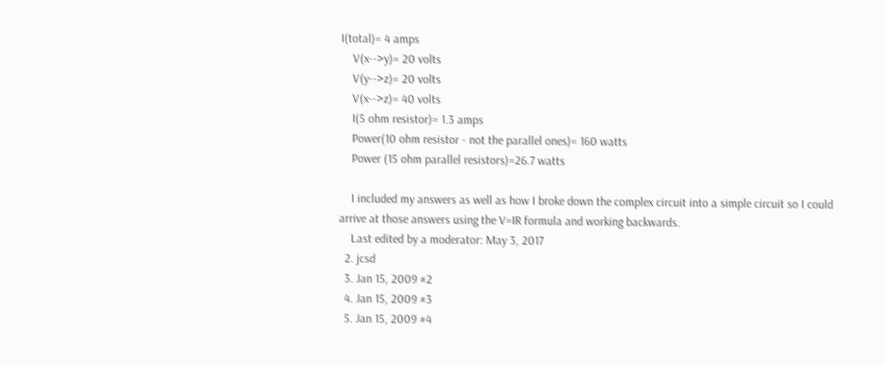I(total)= 4 amps
    V(x-->y)= 20 volts
    V(y-->z)= 20 volts
    V(x-->z)= 40 volts
    I(5 ohm resistor)= 1.3 amps
    Power(10 ohm resistor - not the parallel ones)= 160 watts
    Power (15 ohm parallel resistors)=26.7 watts

    I included my answers as well as how I broke down the complex circuit into a simple circuit so I could arrive at those answers using the V=IR formula and working backwards.
    Last edited by a moderator: May 3, 2017
  2. jcsd
  3. Jan 15, 2009 #2
  4. Jan 15, 2009 #3
  5. Jan 15, 2009 #4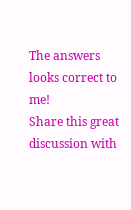The answers looks correct to me!
Share this great discussion with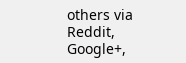others via Reddit, Google+,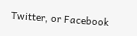Twitter, or Facebook